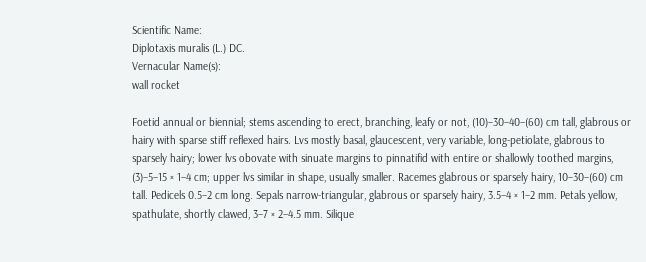Scientific Name:
Diplotaxis muralis (L.) DC.
Vernacular Name(s):
wall rocket

Foetid annual or biennial; stems ascending to erect, branching, leafy or not, (10)–30–40–(60) cm tall, glabrous or hairy with sparse stiff reflexed hairs. Lvs mostly basal, glaucescent, very variable, long-petiolate, glabrous to sparsely hairy; lower lvs obovate with sinuate margins to pinnatifid with entire or shallowly toothed margins, (3)–5–15 × 1–4 cm; upper lvs similar in shape, usually smaller. Racemes glabrous or sparsely hairy, 10–30–(60) cm tall. Pedicels 0.5–2 cm long. Sepals narrow-triangular, glabrous or sparsely hairy, 3.5–4 × 1–2 mm. Petals yellow, spathulate, shortly clawed, 3–7 × 2–4.5 mm. Silique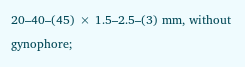20–40–(45) × 1.5–2.5–(3) mm, without gynophore;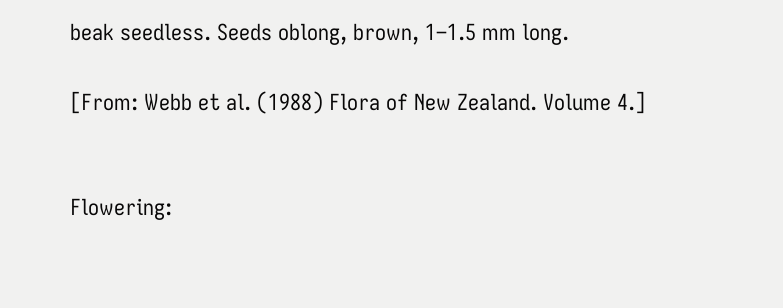beak seedless. Seeds oblong, brown, 1–1.5 mm long.

[From: Webb et al. (1988) Flora of New Zealand. Volume 4.]


Flowering: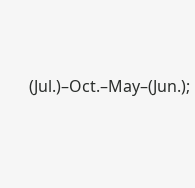(Jul.)–Oct.–May–(Jun.);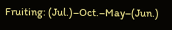Fruiting: (Jul.)–Oct.–May–(Jun.)